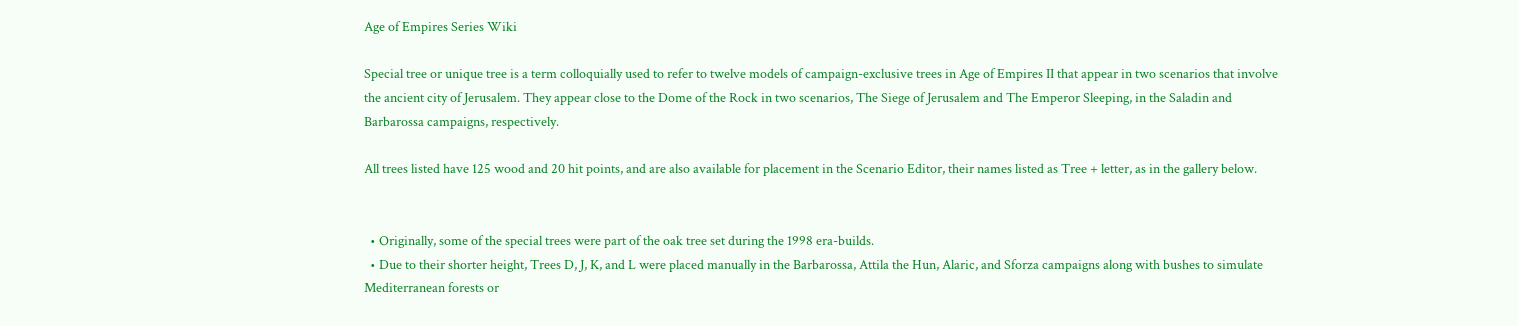Age of Empires Series Wiki

Special tree or unique tree is a term colloquially used to refer to twelve models of campaign-exclusive trees in Age of Empires II that appear in two scenarios that involve the ancient city of Jerusalem. They appear close to the Dome of the Rock in two scenarios, The Siege of Jerusalem and The Emperor Sleeping, in the Saladin and Barbarossa campaigns, respectively.

All trees listed have 125 wood and 20 hit points, and are also available for placement in the Scenario Editor, their names listed as Tree + letter, as in the gallery below.


  • Originally, some of the special trees were part of the oak tree set during the 1998 era-builds.
  • Due to their shorter height, Trees D, J, K, and L were placed manually in the Barbarossa, Attila the Hun, Alaric, and Sforza campaigns along with bushes to simulate Mediterranean forests or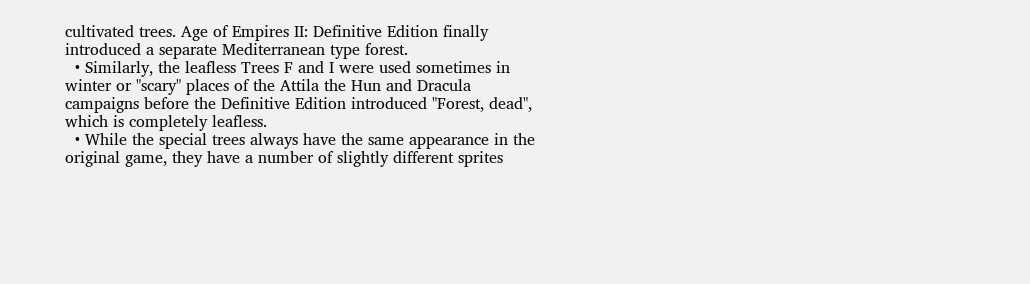cultivated trees. Age of Empires II: Definitive Edition finally introduced a separate Mediterranean type forest.
  • Similarly, the leafless Trees F and I were used sometimes in winter or "scary" places of the Attila the Hun and Dracula campaigns before the Definitive Edition introduced "Forest, dead", which is completely leafless.
  • While the special trees always have the same appearance in the original game, they have a number of slightly different sprites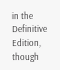in the Definitive Edition, though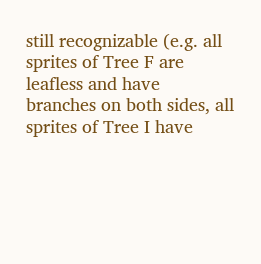still recognizable (e.g. all sprites of Tree F are leafless and have branches on both sides, all sprites of Tree I have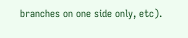branches on one side only, etc).